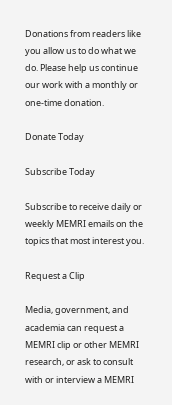Donations from readers like you allow us to do what we do. Please help us continue our work with a monthly or one-time donation.

Donate Today

Subscribe Today

Subscribe to receive daily or weekly MEMRI emails on the topics that most interest you.

Request a Clip

Media, government, and academia can request a MEMRI clip or other MEMRI research, or ask to consult with or interview a MEMRI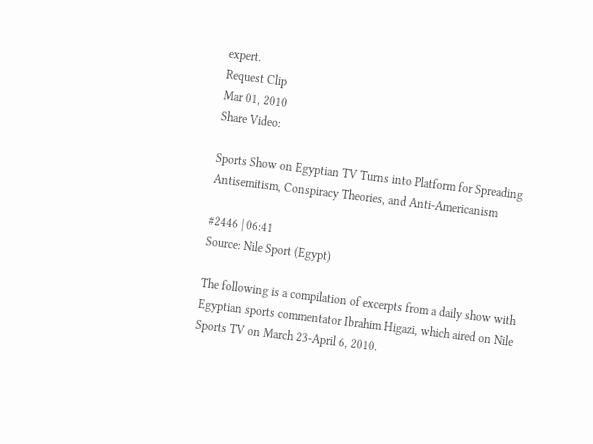expert.
Request Clip
Mar 01, 2010
Share Video:

Sports Show on Egyptian TV Turns into Platform for Spreading Antisemitism, Conspiracy Theories, and Anti-Americanism

#2446 | 06:41
Source: Nile Sport (Egypt)

The following is a compilation of excerpts from a daily show with Egyptian sports commentator Ibrahim Higazi, which aired on Nile Sports TV on March 23-April 6, 2010.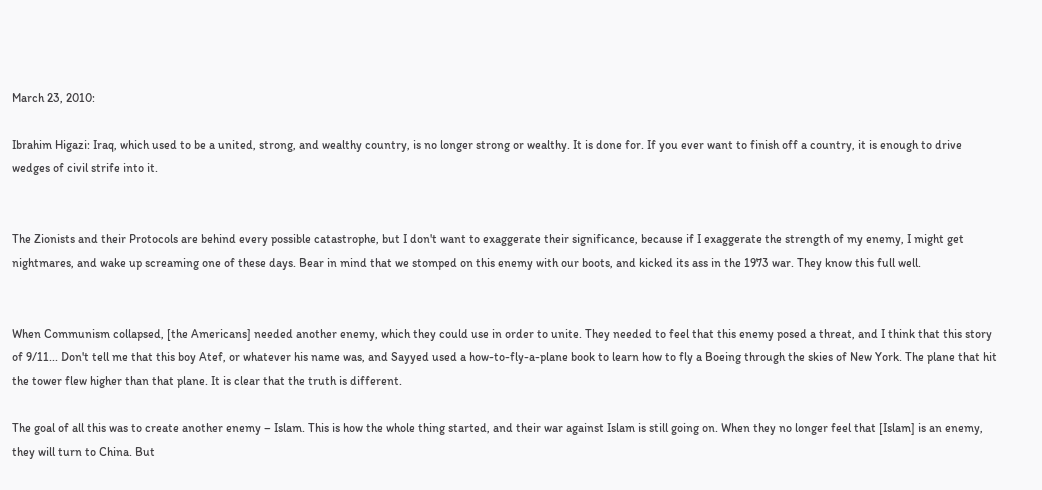March 23, 2010:

Ibrahim Higazi: Iraq, which used to be a united, strong, and wealthy country, is no longer strong or wealthy. It is done for. If you ever want to finish off a country, it is enough to drive wedges of civil strife into it.


The Zionists and their Protocols are behind every possible catastrophe, but I don't want to exaggerate their significance, because if I exaggerate the strength of my enemy, I might get nightmares, and wake up screaming one of these days. Bear in mind that we stomped on this enemy with our boots, and kicked its ass in the 1973 war. They know this full well.


When Communism collapsed, [the Americans] needed another enemy, which they could use in order to unite. They needed to feel that this enemy posed a threat, and I think that this story of 9/11... Don't tell me that this boy Atef, or whatever his name was, and Sayyed used a how-to-fly-a-plane book to learn how to fly a Boeing through the skies of New York. The plane that hit the tower flew higher than that plane. It is clear that the truth is different.

The goal of all this was to create another enemy – Islam. This is how the whole thing started, and their war against Islam is still going on. When they no longer feel that [Islam] is an enemy, they will turn to China. But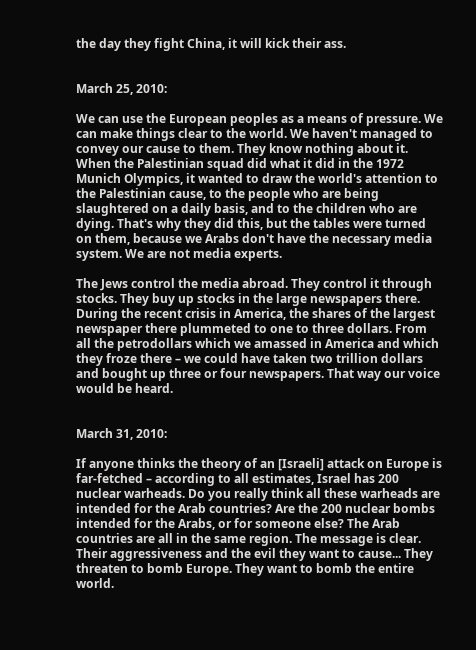the day they fight China, it will kick their ass.


March 25, 2010:

We can use the European peoples as a means of pressure. We can make things clear to the world. We haven't managed to convey our cause to them. They know nothing about it. When the Palestinian squad did what it did in the 1972 Munich Olympics, it wanted to draw the world's attention to the Palestinian cause, to the people who are being slaughtered on a daily basis, and to the children who are dying. That's why they did this, but the tables were turned on them, because we Arabs don't have the necessary media system. We are not media experts.

The Jews control the media abroad. They control it through stocks. They buy up stocks in the large newspapers there. During the recent crisis in America, the shares of the largest newspaper there plummeted to one to three dollars. From all the petrodollars which we amassed in America and which they froze there – we could have taken two trillion dollars and bought up three or four newspapers. That way our voice would be heard.


March 31, 2010:

If anyone thinks the theory of an [Israeli] attack on Europe is far-fetched – according to all estimates, Israel has 200 nuclear warheads. Do you really think all these warheads are intended for the Arab countries? Are the 200 nuclear bombs intended for the Arabs, or for someone else? The Arab countries are all in the same region. The message is clear. Their aggressiveness and the evil they want to cause... They threaten to bomb Europe. They want to bomb the entire world.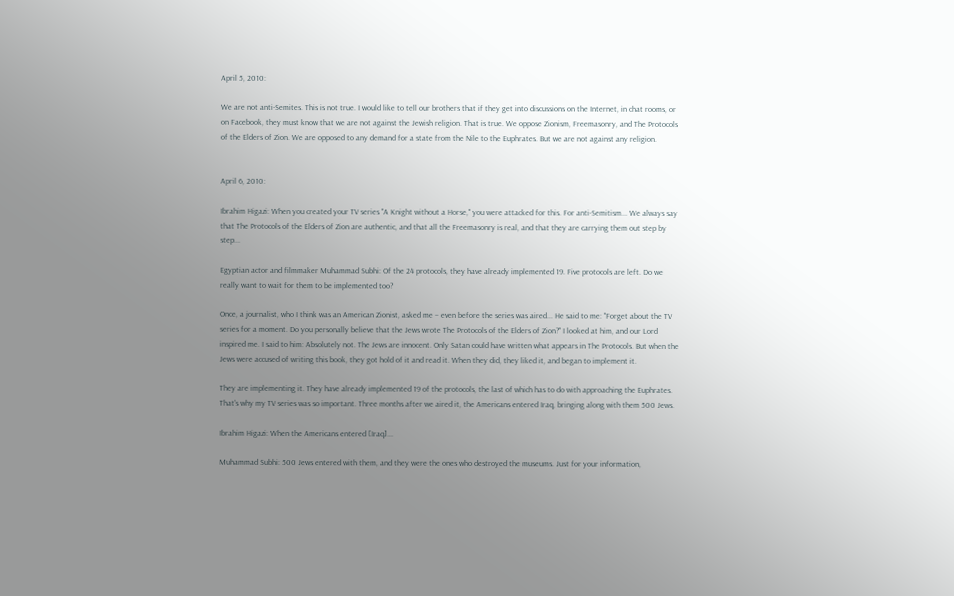April 5, 2010:

We are not anti-Semites. This is not true. I would like to tell our brothers that if they get into discussions on the Internet, in chat rooms, or on Facebook, they must know that we are not against the Jewish religion. That is true. We oppose Zionism, Freemasonry, and The Protocols of the Elders of Zion. We are opposed to any demand for a state from the Nile to the Euphrates. But we are not against any religion.


April 6, 2010:

Ibrahim Higazi: When you created your TV series "A Knight without a Horse," you were attacked for this. For anti-Semitism... We always say that The Protocols of the Elders of Zion are authentic, and that all the Freemasonry is real, and that they are carrying them out step by step...

Egyptian actor and filmmaker Muhammad Subhi: Of the 24 protocols, they have already implemented 19. Five protocols are left. Do we really want to wait for them to be implemented too?

Once, a journalist, who I think was an American Zionist, asked me – even before the series was aired... He said to me: "Forget about the TV series for a moment. Do you personally believe that the Jews wrote The Protocols of the Elders of Zion?" I looked at him, and our Lord inspired me. I said to him: Absolutely not. The Jews are innocent. Only Satan could have written what appears in The Protocols. But when the Jews were accused of writing this book, they got hold of it and read it. When they did, they liked it, and began to implement it.

They are implementing it. They have already implemented 19 of the protocols, the last of which has to do with approaching the Euphrates. That's why my TV series was so important. Three months after we aired it, the Americans entered Iraq, bringing along with them 500 Jews.

Ibrahim Higazi: When the Americans entered [Iraq]...

Muhammad Subhi: 500 Jews entered with them, and they were the ones who destroyed the museums. Just for your information,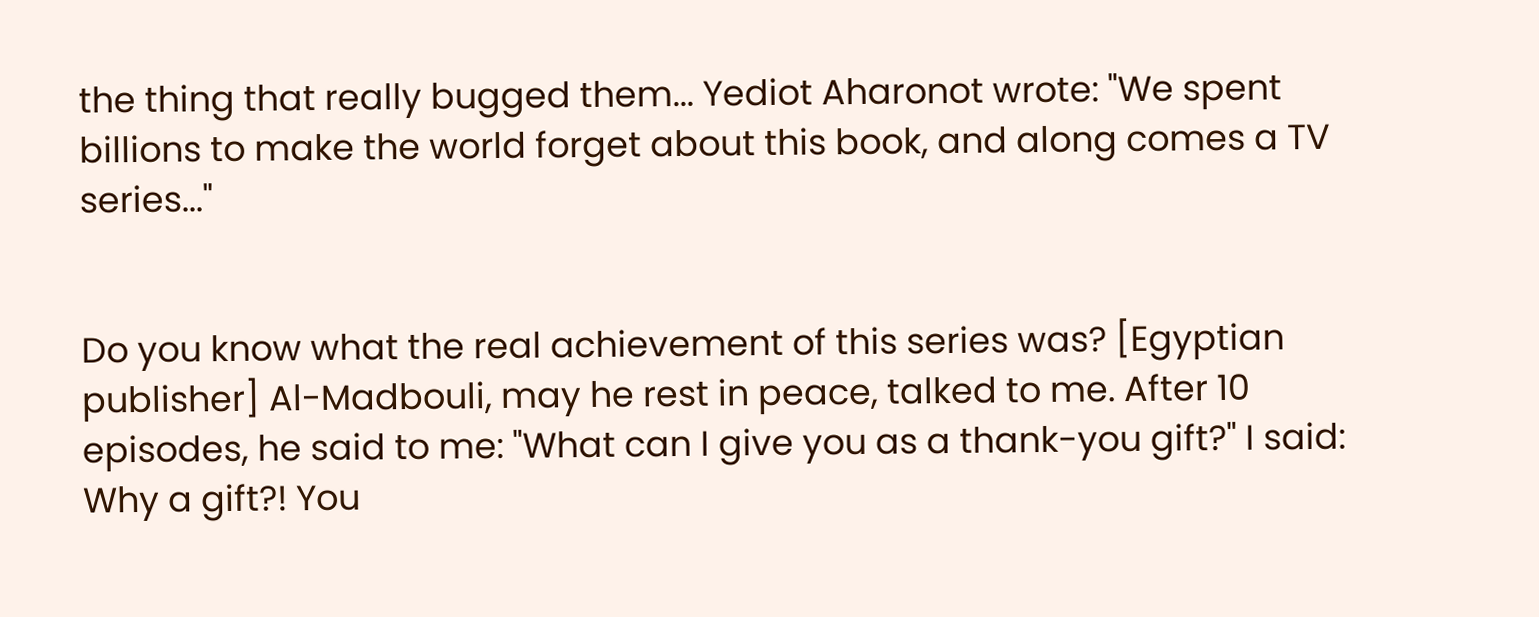the thing that really bugged them... Yediot Aharonot wrote: "We spent billions to make the world forget about this book, and along comes a TV series..."


Do you know what the real achievement of this series was? [Egyptian publisher] Al-Madbouli, may he rest in peace, talked to me. After 10 episodes, he said to me: "What can I give you as a thank-you gift?" I said: Why a gift?! You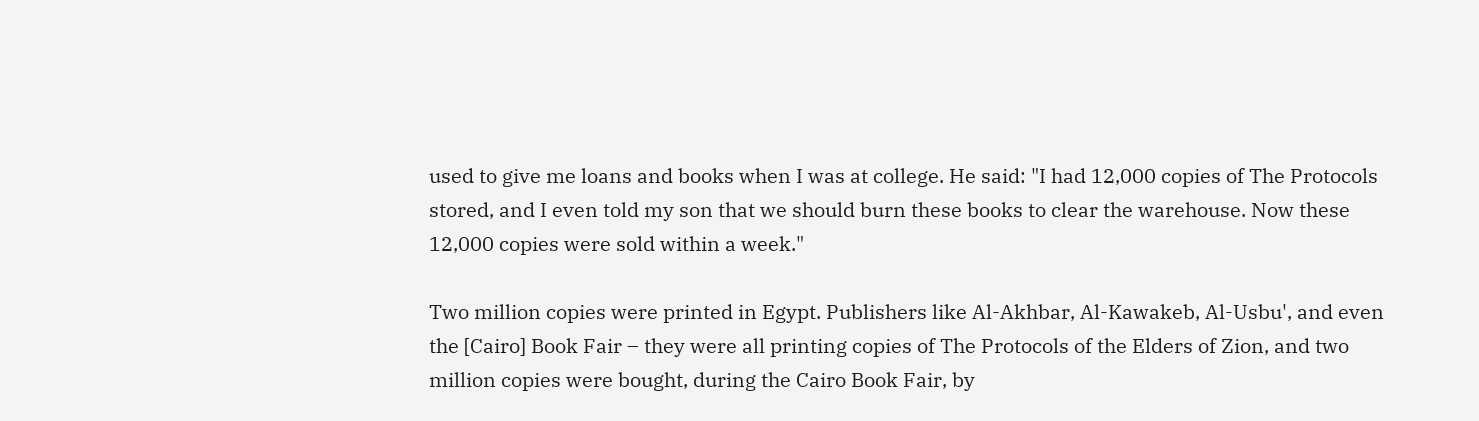used to give me loans and books when I was at college. He said: "I had 12,000 copies of The Protocols stored, and I even told my son that we should burn these books to clear the warehouse. Now these 12,000 copies were sold within a week."

Two million copies were printed in Egypt. Publishers like Al-Akhbar, Al-Kawakeb, Al-Usbu', and even the [Cairo] Book Fair – they were all printing copies of The Protocols of the Elders of Zion, and two million copies were bought, during the Cairo Book Fair, by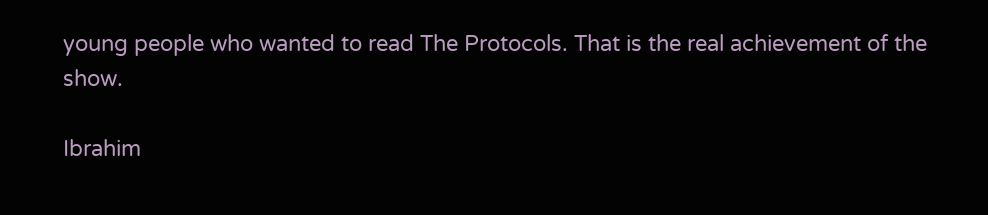young people who wanted to read The Protocols. That is the real achievement of the show.

Ibrahim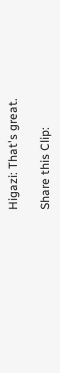Higazi: That's great.

Share this Clip: